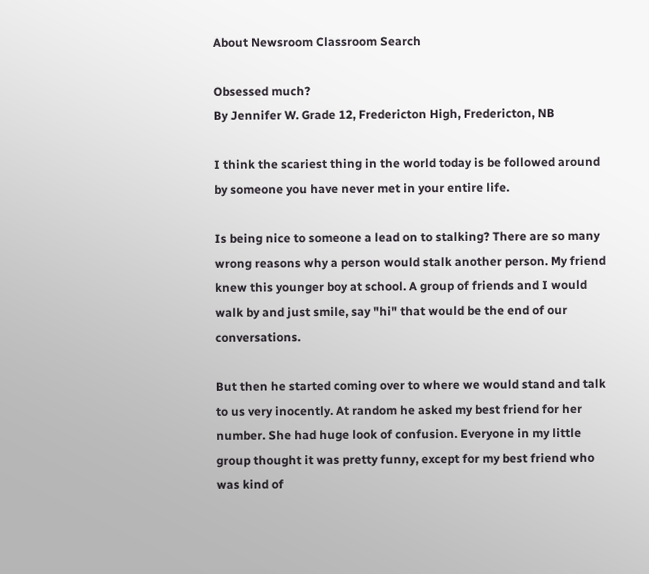About Newsroom Classroom Search

Obsessed much?
By Jennifer W. Grade 12, Fredericton High, Fredericton, NB

I think the scariest thing in the world today is be followed around by someone you have never met in your entire life.

Is being nice to someone a lead on to stalking? There are so many wrong reasons why a person would stalk another person. My friend knew this younger boy at school. A group of friends and I would walk by and just smile, say "hi" that would be the end of our conversations.

But then he started coming over to where we would stand and talk to us very inocently. At random he asked my best friend for her number. She had huge look of confusion. Everyone in my little group thought it was pretty funny, except for my best friend who was kind of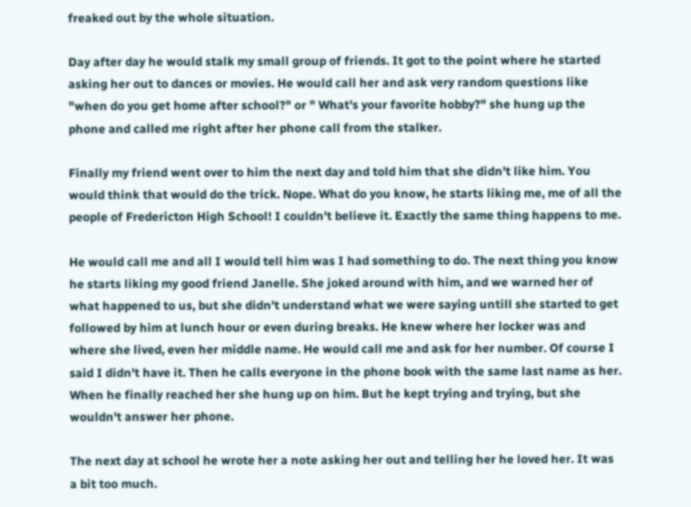freaked out by the whole situation.

Day after day he would stalk my small group of friends. It got to the point where he started asking her out to dances or movies. He would call her and ask very random questions like "when do you get home after school?" or " What's your favorite hobby?" she hung up the phone and called me right after her phone call from the stalker.

Finally my friend went over to him the next day and told him that she didn't like him. You would think that would do the trick. Nope. What do you know, he starts liking me, me of all the people of Fredericton High School! I couldn't believe it. Exactly the same thing happens to me.

He would call me and all I would tell him was I had something to do. The next thing you know he starts liking my good friend Janelle. She joked around with him, and we warned her of what happened to us, but she didn't understand what we were saying untill she started to get followed by him at lunch hour or even during breaks. He knew where her locker was and where she lived, even her middle name. He would call me and ask for her number. Of course I said I didn't have it. Then he calls everyone in the phone book with the same last name as her. When he finally reached her she hung up on him. But he kept trying and trying, but she wouldn't answer her phone.

The next day at school he wrote her a note asking her out and telling her he loved her. It was a bit too much.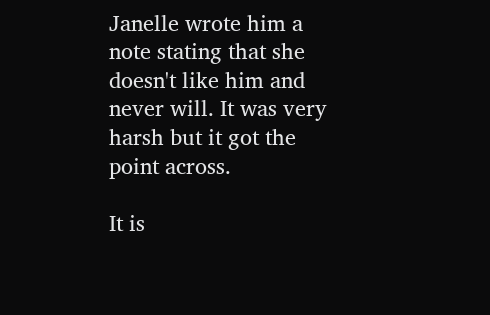Janelle wrote him a note stating that she doesn't like him and never will. It was very harsh but it got the point across.

It is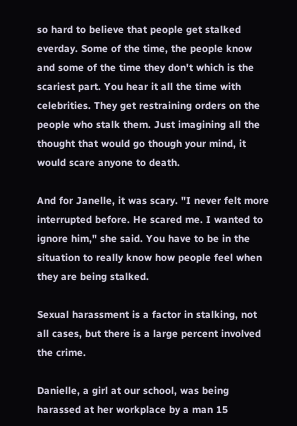so hard to believe that people get stalked everday. Some of the time, the people know and some of the time they don't which is the scariest part. You hear it all the time with celebrities. They get restraining orders on the people who stalk them. Just imagining all the thought that would go though your mind, it would scare anyone to death.

And for Janelle, it was scary. "I never felt more interrupted before. He scared me. I wanted to ignore him," she said. You have to be in the situation to really know how people feel when they are being stalked.

Sexual harassment is a factor in stalking, not all cases, but there is a large percent involved the crime.

Danielle, a girl at our school, was being harassed at her workplace by a man 15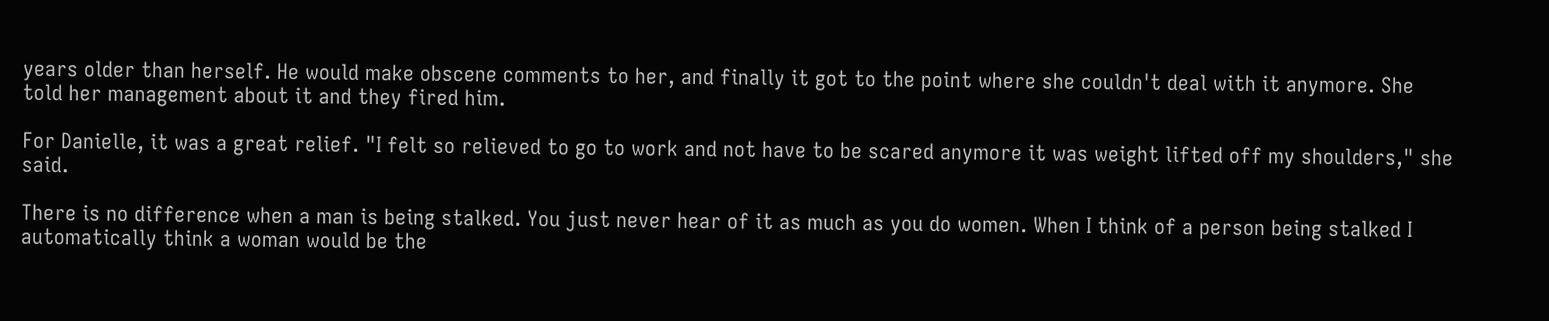years older than herself. He would make obscene comments to her, and finally it got to the point where she couldn't deal with it anymore. She told her management about it and they fired him.

For Danielle, it was a great relief. "I felt so relieved to go to work and not have to be scared anymore it was weight lifted off my shoulders," she said.

There is no difference when a man is being stalked. You just never hear of it as much as you do women. When I think of a person being stalked I automatically think a woman would be the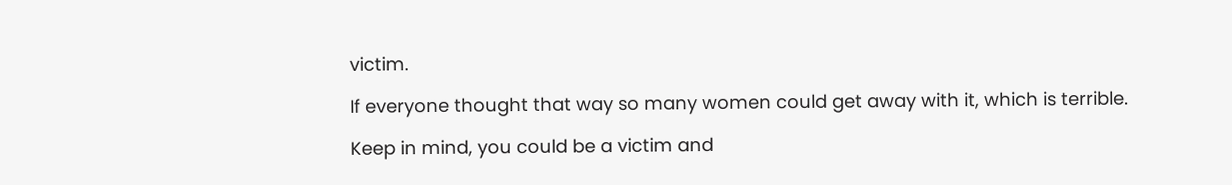victim.

If everyone thought that way so many women could get away with it, which is terrible.

Keep in mind, you could be a victim and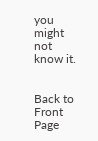you might not know it.


Back to Front Page